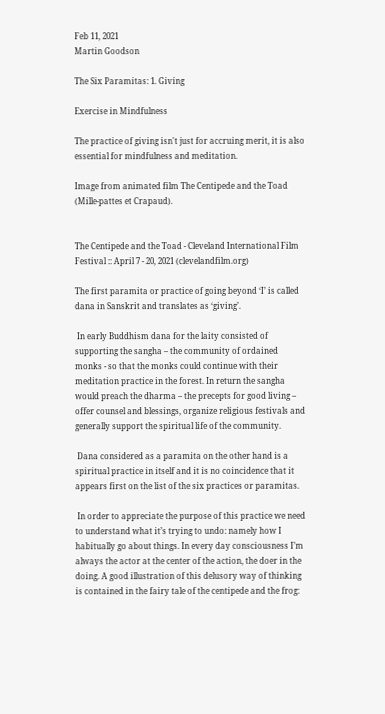Feb 11, 2021
Martin Goodson

The Six Paramitas: 1. Giving

Exercise in Mindfulness

The practice of giving isn't just for accruing merit, it is also essential for mindfulness and meditation.

Image from animated film The Centipede and the Toad (Mille-pattes et Crapaud).


The Centipede and the Toad - Cleveland International Film Festival :: April 7 - 20, 2021 (clevelandfilm.org)

The first paramita or practice of going beyond ‘I’ is called dana in Sanskrit and translates as ‘giving’.

 In early Buddhism dana for the laity consisted of supporting the sangha – the community of ordained monks - so that the monks could continue with their meditation practice in the forest. In return the sangha would preach the dharma – the precepts for good living – offer counsel and blessings, organize religious festivals and generally support the spiritual life of the community.

 Dana considered as a paramita on the other hand is a spiritual practice in itself and it is no coincidence that it appears first on the list of the six practices or paramitas.

 In order to appreciate the purpose of this practice we need to understand what it’s trying to undo: namely how I habitually go about things. In every day consciousness I’m always the actor at the center of the action, the doer in the doing. A good illustration of this delusory way of thinking is contained in the fairy tale of the centipede and the frog: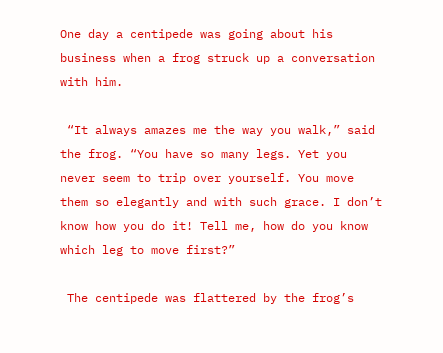One day a centipede was going about his business when a frog struck up a conversation with him.

 “It always amazes me the way you walk,” said the frog. “You have so many legs. Yet you never seem to trip over yourself. You move them so elegantly and with such grace. I don’t know how you do it! Tell me, how do you know which leg to move first?”

 The centipede was flattered by the frog’s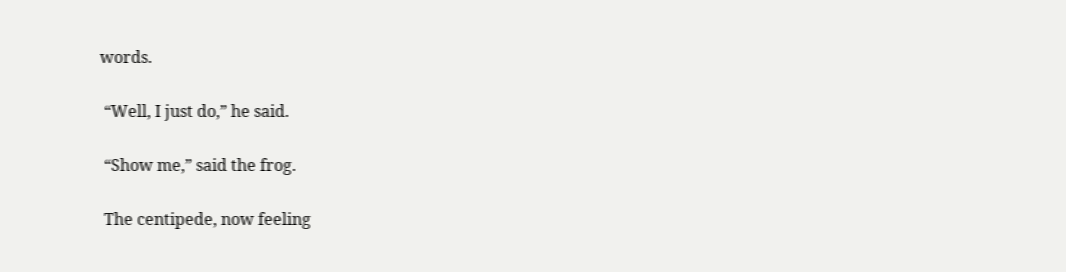words.

 “Well, I just do,” he said.

 “Show me,” said the frog.

 The centipede, now feeling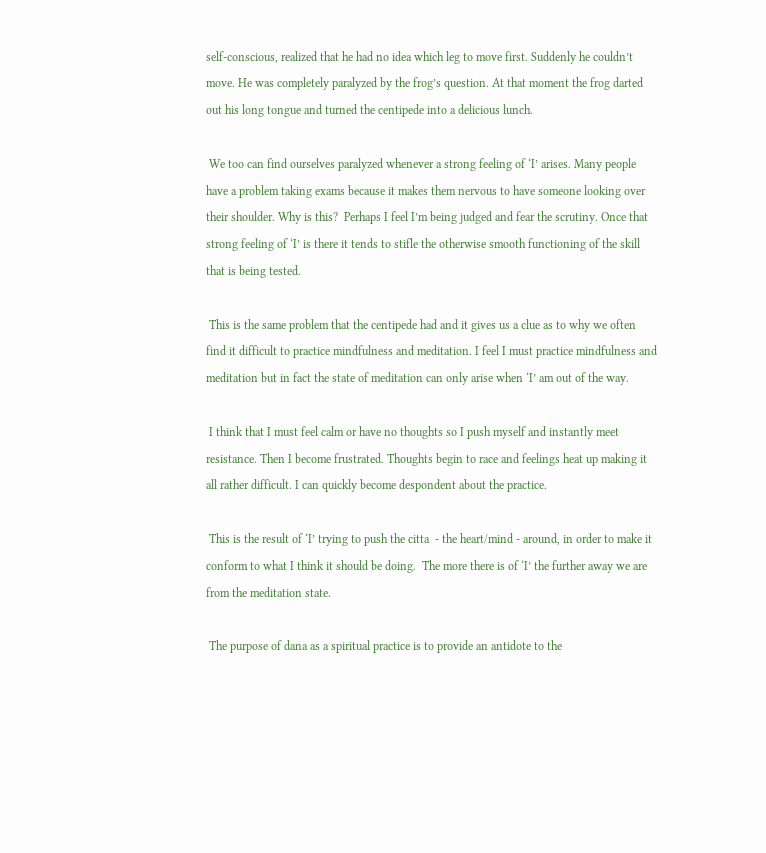self-conscious, realized that he had no idea which leg to move first. Suddenly he couldn’t move. He was completely paralyzed by the frog’s question. At that moment the frog darted out his long tongue and turned the centipede into a delicious lunch.

 We too can find ourselves paralyzed whenever a strong feeling of ‘I’ arises. Many people have a problem taking exams because it makes them nervous to have someone looking over their shoulder. Why is this?  Perhaps I feel I’m being judged and fear the scrutiny. Once that strong feeling of ‘I’ is there it tends to stifle the otherwise smooth functioning of the skill that is being tested.

 This is the same problem that the centipede had and it gives us a clue as to why we often find it difficult to practice mindfulness and meditation. I feel I must practice mindfulness and meditation but in fact the state of meditation can only arise when ‘I’ am out of the way.

 I think that I must feel calm or have no thoughts so I push myself and instantly meet resistance. Then I become frustrated. Thoughts begin to race and feelings heat up making it all rather difficult. I can quickly become despondent about the practice.

 This is the result of ‘I’ trying to push the citta  - the heart/mind - around, in order to make it conform to what I think it should be doing.  The more there is of ‘I’ the further away we are from the meditation state.

 The purpose of dana as a spiritual practice is to provide an antidote to the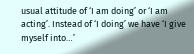usual attitude of ‘I am doing’ or ‘I am acting’. Instead of ‘I doing’ we have ‘I give myself into…’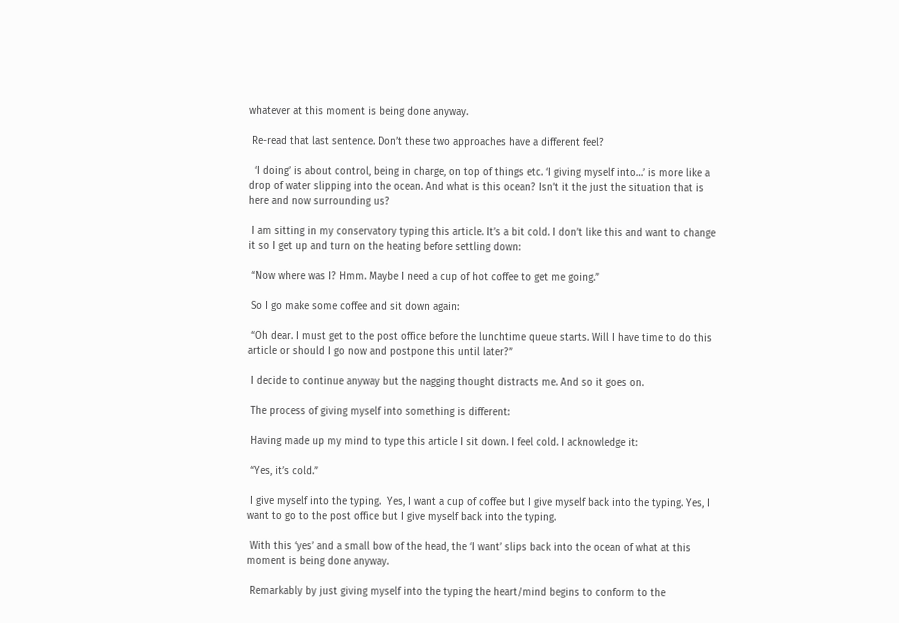whatever at this moment is being done anyway.

 Re-read that last sentence. Don’t these two approaches have a different feel?

  ‘I doing’ is about control, being in charge, on top of things etc. ‘I giving myself into…’ is more like a drop of water slipping into the ocean. And what is this ocean? Isn’t it the just the situation that is here and now surrounding us?

 I am sitting in my conservatory typing this article. It’s a bit cold. I don’t like this and want to change it so I get up and turn on the heating before settling down:

 “Now where was I? Hmm. Maybe I need a cup of hot coffee to get me going.”

 So I go make some coffee and sit down again:

 “Oh dear. I must get to the post office before the lunchtime queue starts. Will I have time to do this article or should I go now and postpone this until later?”

 I decide to continue anyway but the nagging thought distracts me. And so it goes on.

 The process of giving myself into something is different:

 Having made up my mind to type this article I sit down. I feel cold. I acknowledge it:

 “Yes, it’s cold.”

 I give myself into the typing.  Yes, I want a cup of coffee but I give myself back into the typing. Yes, I want to go to the post office but I give myself back into the typing.

 With this ‘yes’ and a small bow of the head, the ‘I want’ slips back into the ocean of what at this moment is being done anyway.

 Remarkably by just giving myself into the typing the heart/mind begins to conform to the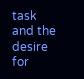task and the desire for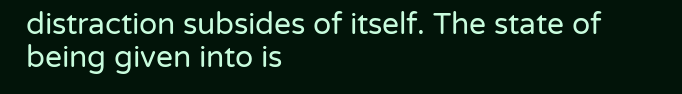distraction subsides of itself. The state of being given into is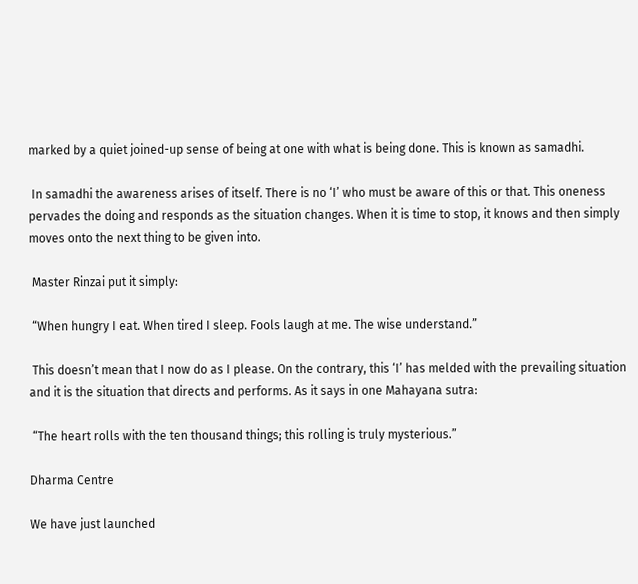marked by a quiet joined-up sense of being at one with what is being done. This is known as samadhi.

 In samadhi the awareness arises of itself. There is no ‘I’ who must be aware of this or that. This oneness pervades the doing and responds as the situation changes. When it is time to stop, it knows and then simply moves onto the next thing to be given into.

 Master Rinzai put it simply:

 “When hungry I eat. When tired I sleep. Fools laugh at me. The wise understand.”

 This doesn’t mean that I now do as I please. On the contrary, this ‘I’ has melded with the prevailing situation and it is the situation that directs and performs. As it says in one Mahayana sutra:

 “The heart rolls with the ten thousand things; this rolling is truly mysterious.”

Dharma Centre

We have just launched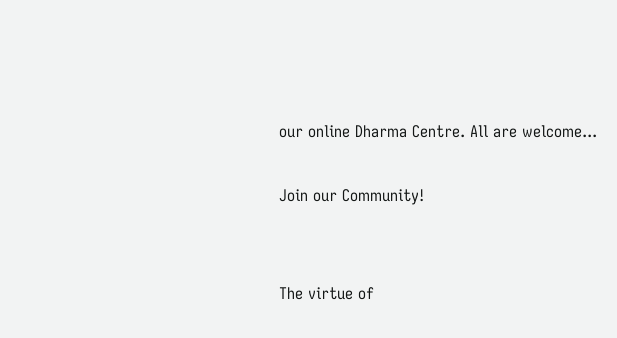our online Dharma Centre. All are welcome...

Join our Community!


The virtue of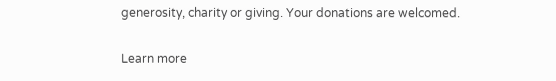generosity, charity or giving. Your donations are welcomed.

Learn more